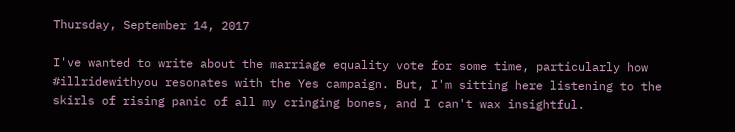Thursday, September 14, 2017

I've wanted to write about the marriage equality vote for some time, particularly how #illridewithyou resonates with the Yes campaign. But, I'm sitting here listening to the skirls of rising panic of all my cringing bones, and I can't wax insightful.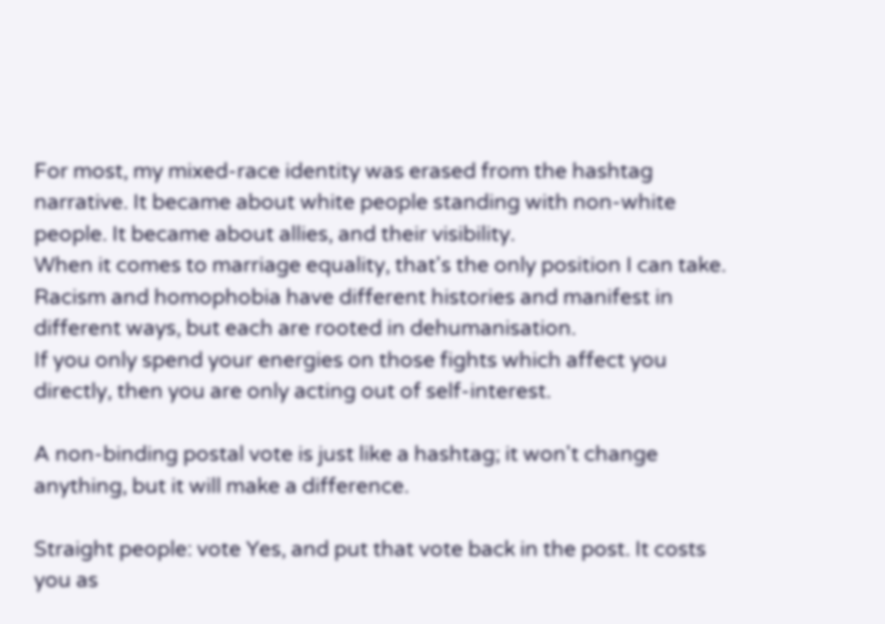For most, my mixed-race identity was erased from the hashtag narrative. It became about white people standing with non-white people. It became about allies, and their visibility.
When it comes to marriage equality, that's the only position I can take.
Racism and homophobia have different histories and manifest in different ways, but each are rooted in dehumanisation.
If you only spend your energies on those fights which affect you directly, then you are only acting out of self-interest.

A non-binding postal vote is just like a hashtag; it won't change anything, but it will make a difference.

Straight people: vote Yes, and put that vote back in the post. It costs you as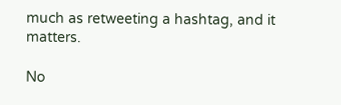much as retweeting a hashtag, and it matters.

No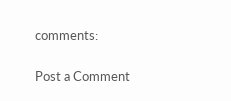comments:

Post a Comment